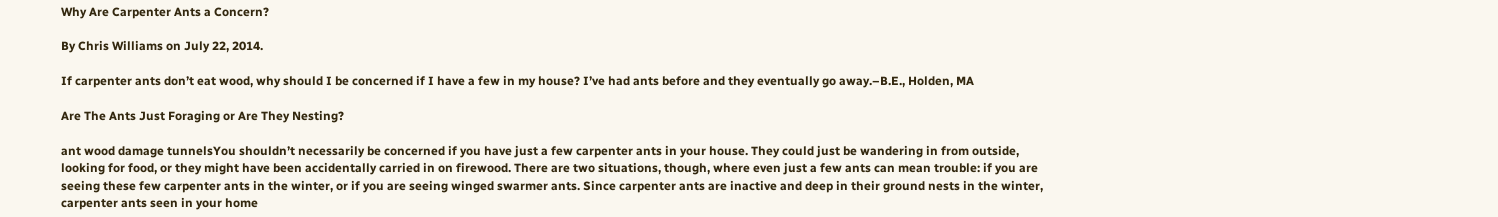Why Are Carpenter Ants a Concern?

By Chris Williams on July 22, 2014.

If carpenter ants don’t eat wood, why should I be concerned if I have a few in my house? I’ve had ants before and they eventually go away.–B.E., Holden, MA

Are The Ants Just Foraging or Are They Nesting?

ant wood damage tunnelsYou shouldn’t necessarily be concerned if you have just a few carpenter ants in your house. They could just be wandering in from outside, looking for food, or they might have been accidentally carried in on firewood. There are two situations, though, where even just a few ants can mean trouble: if you are seeing these few carpenter ants in the winter, or if you are seeing winged swarmer ants. Since carpenter ants are inactive and deep in their ground nests in the winter, carpenter ants seen in your home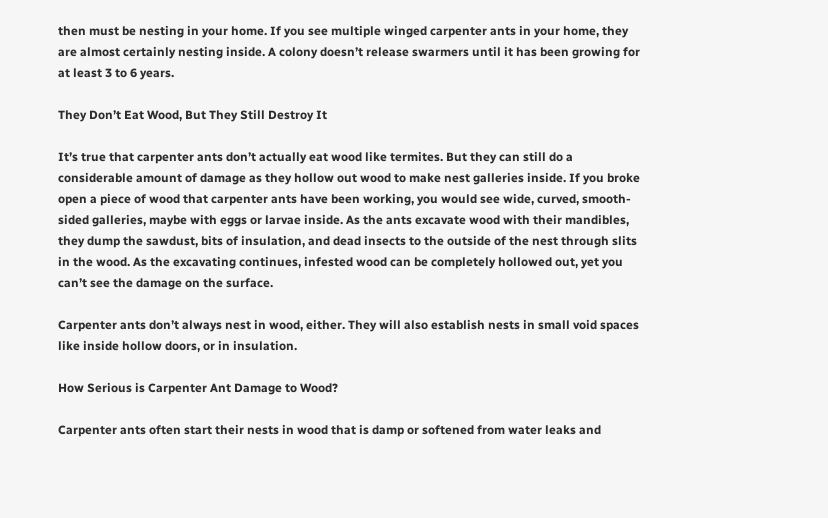then must be nesting in your home. If you see multiple winged carpenter ants in your home, they are almost certainly nesting inside. A colony doesn’t release swarmers until it has been growing for at least 3 to 6 years.

They Don’t Eat Wood, But They Still Destroy It

It’s true that carpenter ants don’t actually eat wood like termites. But they can still do a considerable amount of damage as they hollow out wood to make nest galleries inside. If you broke open a piece of wood that carpenter ants have been working, you would see wide, curved, smooth-sided galleries, maybe with eggs or larvae inside. As the ants excavate wood with their mandibles, they dump the sawdust, bits of insulation, and dead insects to the outside of the nest through slits in the wood. As the excavating continues, infested wood can be completely hollowed out, yet you can’t see the damage on the surface.

Carpenter ants don’t always nest in wood, either. They will also establish nests in small void spaces like inside hollow doors, or in insulation.

How Serious is Carpenter Ant Damage to Wood?

Carpenter ants often start their nests in wood that is damp or softened from water leaks and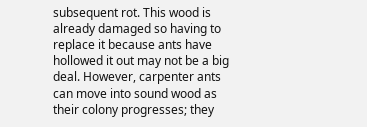subsequent rot. This wood is already damaged so having to replace it because ants have hollowed it out may not be a big deal. However, carpenter ants can move into sound wood as their colony progresses; they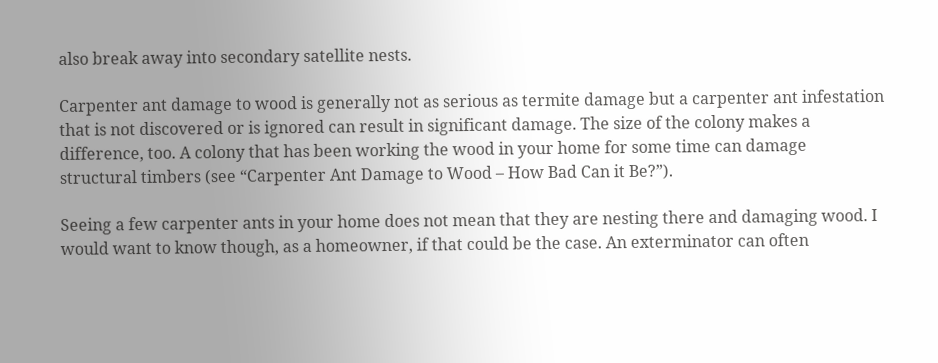also break away into secondary satellite nests.

Carpenter ant damage to wood is generally not as serious as termite damage but a carpenter ant infestation that is not discovered or is ignored can result in significant damage. The size of the colony makes a difference, too. A colony that has been working the wood in your home for some time can damage structural timbers (see “Carpenter Ant Damage to Wood – How Bad Can it Be?”).

Seeing a few carpenter ants in your home does not mean that they are nesting there and damaging wood. I would want to know though, as a homeowner, if that could be the case. An exterminator can often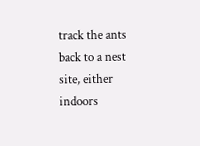track the ants back to a nest site, either indoors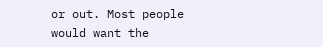or out. Most people would want the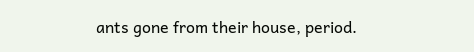ants gone from their house, period.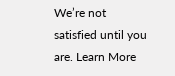We’re not satisfied until you are. Learn More